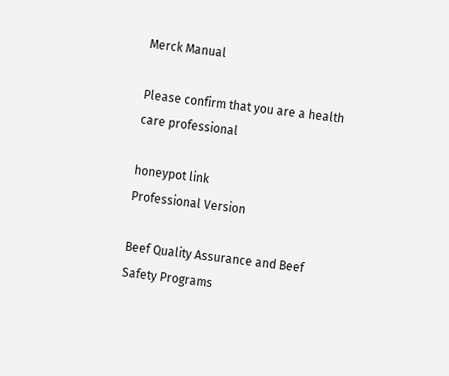Merck Manual

Please confirm that you are a health care professional

honeypot link
Professional Version

Beef Quality Assurance and Beef Safety Programs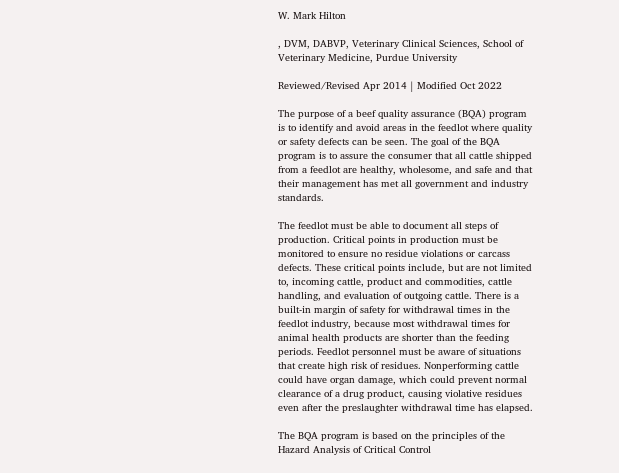W. Mark Hilton

, DVM, DABVP, Veterinary Clinical Sciences, School of Veterinary Medicine, Purdue University

Reviewed/Revised Apr 2014 | Modified Oct 2022

The purpose of a beef quality assurance (BQA) program is to identify and avoid areas in the feedlot where quality or safety defects can be seen. The goal of the BQA program is to assure the consumer that all cattle shipped from a feedlot are healthy, wholesome, and safe and that their management has met all government and industry standards.

The feedlot must be able to document all steps of production. Critical points in production must be monitored to ensure no residue violations or carcass defects. These critical points include, but are not limited to, incoming cattle, product and commodities, cattle handling, and evaluation of outgoing cattle. There is a built-in margin of safety for withdrawal times in the feedlot industry, because most withdrawal times for animal health products are shorter than the feeding periods. Feedlot personnel must be aware of situations that create high risk of residues. Nonperforming cattle could have organ damage, which could prevent normal clearance of a drug product, causing violative residues even after the preslaughter withdrawal time has elapsed.

The BQA program is based on the principles of the Hazard Analysis of Critical Control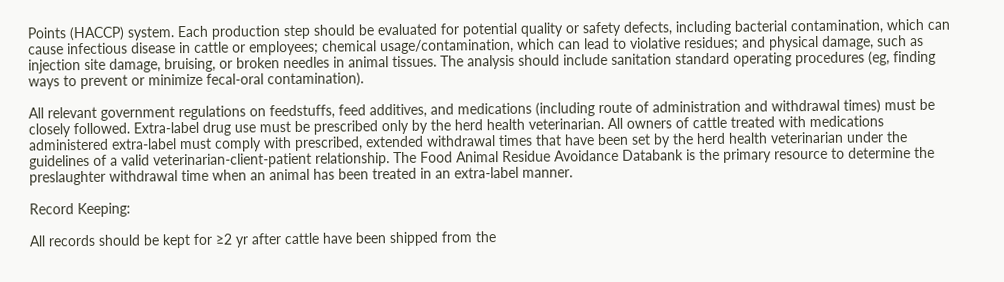Points (HACCP) system. Each production step should be evaluated for potential quality or safety defects, including bacterial contamination, which can cause infectious disease in cattle or employees; chemical usage/contamination, which can lead to violative residues; and physical damage, such as injection site damage, bruising, or broken needles in animal tissues. The analysis should include sanitation standard operating procedures (eg, finding ways to prevent or minimize fecal-oral contamination).

All relevant government regulations on feedstuffs, feed additives, and medications (including route of administration and withdrawal times) must be closely followed. Extra-label drug use must be prescribed only by the herd health veterinarian. All owners of cattle treated with medications administered extra-label must comply with prescribed, extended withdrawal times that have been set by the herd health veterinarian under the guidelines of a valid veterinarian-client-patient relationship. The Food Animal Residue Avoidance Databank is the primary resource to determine the preslaughter withdrawal time when an animal has been treated in an extra-label manner.

Record Keeping:

All records should be kept for ≥2 yr after cattle have been shipped from the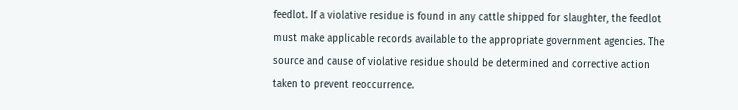feedlot. If a violative residue is found in any cattle shipped for slaughter, the feedlot must make applicable records available to the appropriate government agencies. The source and cause of violative residue should be determined and corrective action taken to prevent reoccurrence.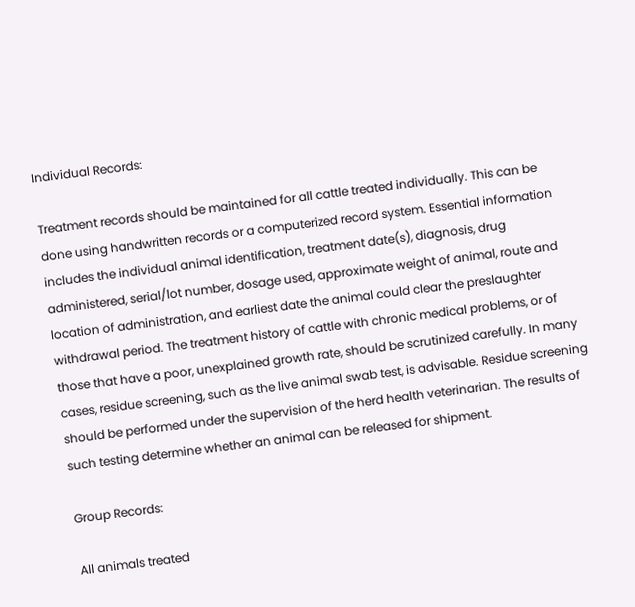Individual Records:

Treatment records should be maintained for all cattle treated individually. This can be done using handwritten records or a computerized record system. Essential information includes the individual animal identification, treatment date(s), diagnosis, drug administered, serial/lot number, dosage used, approximate weight of animal, route and location of administration, and earliest date the animal could clear the preslaughter withdrawal period. The treatment history of cattle with chronic medical problems, or of those that have a poor, unexplained growth rate, should be scrutinized carefully. In many cases, residue screening, such as the live animal swab test, is advisable. Residue screening should be performed under the supervision of the herd health veterinarian. The results of such testing determine whether an animal can be released for shipment.

Group Records:

All animals treated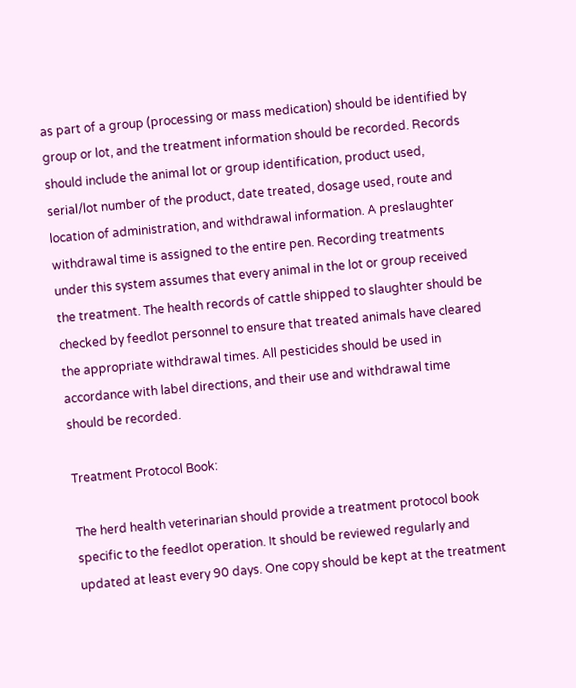as part of a group (processing or mass medication) should be identified by group or lot, and the treatment information should be recorded. Records should include the animal lot or group identification, product used, serial/lot number of the product, date treated, dosage used, route and location of administration, and withdrawal information. A preslaughter withdrawal time is assigned to the entire pen. Recording treatments under this system assumes that every animal in the lot or group received the treatment. The health records of cattle shipped to slaughter should be checked by feedlot personnel to ensure that treated animals have cleared the appropriate withdrawal times. All pesticides should be used in accordance with label directions, and their use and withdrawal time should be recorded.

Treatment Protocol Book:

The herd health veterinarian should provide a treatment protocol book specific to the feedlot operation. It should be reviewed regularly and updated at least every 90 days. One copy should be kept at the treatment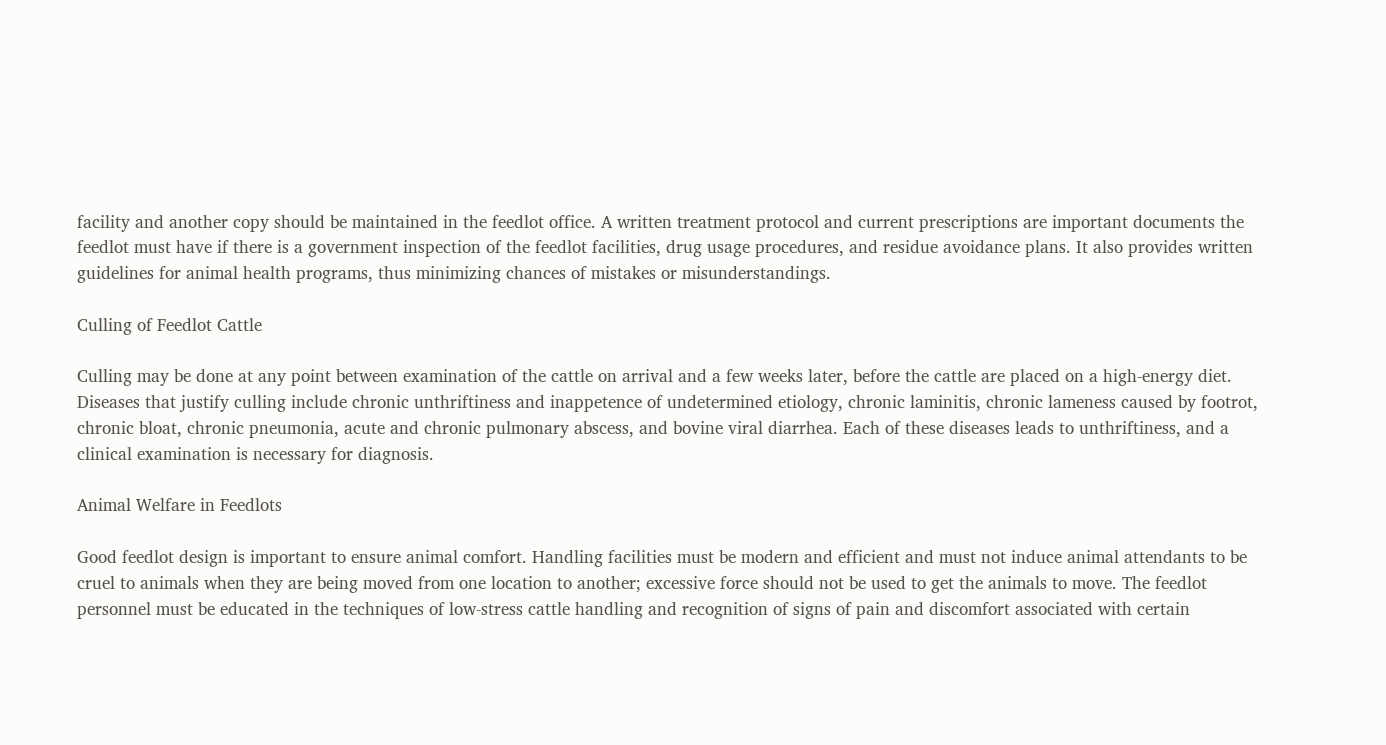facility and another copy should be maintained in the feedlot office. A written treatment protocol and current prescriptions are important documents the feedlot must have if there is a government inspection of the feedlot facilities, drug usage procedures, and residue avoidance plans. It also provides written guidelines for animal health programs, thus minimizing chances of mistakes or misunderstandings.

Culling of Feedlot Cattle

Culling may be done at any point between examination of the cattle on arrival and a few weeks later, before the cattle are placed on a high-energy diet. Diseases that justify culling include chronic unthriftiness and inappetence of undetermined etiology, chronic laminitis, chronic lameness caused by footrot, chronic bloat, chronic pneumonia, acute and chronic pulmonary abscess, and bovine viral diarrhea. Each of these diseases leads to unthriftiness, and a clinical examination is necessary for diagnosis.

Animal Welfare in Feedlots

Good feedlot design is important to ensure animal comfort. Handling facilities must be modern and efficient and must not induce animal attendants to be cruel to animals when they are being moved from one location to another; excessive force should not be used to get the animals to move. The feedlot personnel must be educated in the techniques of low-stress cattle handling and recognition of signs of pain and discomfort associated with certain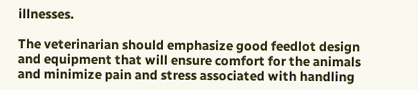illnesses.

The veterinarian should emphasize good feedlot design and equipment that will ensure comfort for the animals and minimize pain and stress associated with handling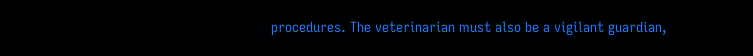procedures. The veterinarian must also be a vigilant guardian,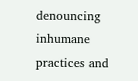denouncing inhumane practices and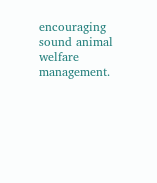encouraging sound animal welfare management.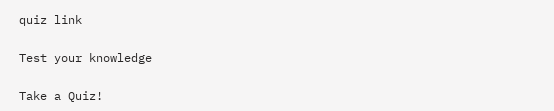quiz link

Test your knowledge

Take a Quiz!